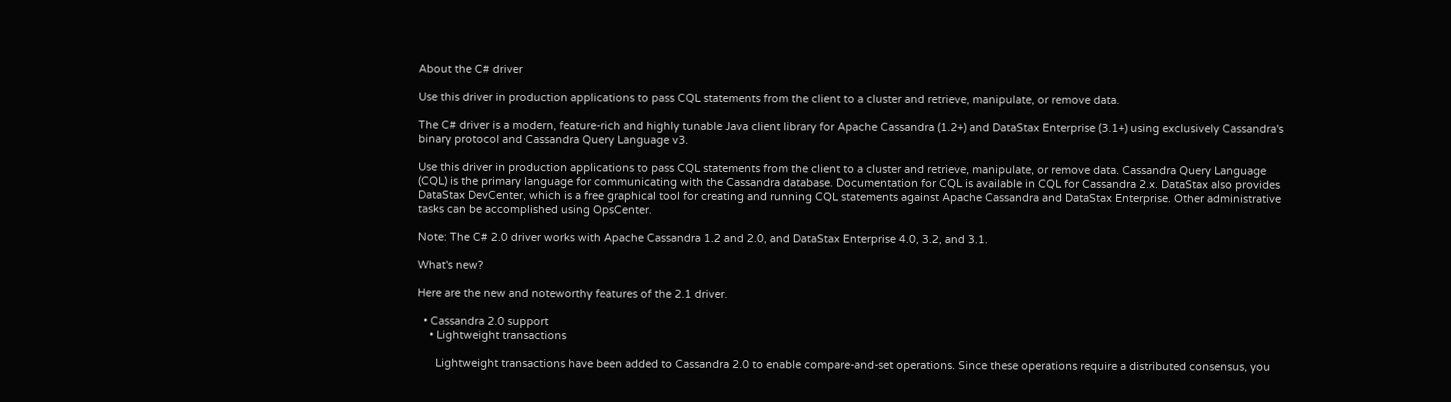About the C# driver

Use this driver in production applications to pass CQL statements from the client to a cluster and retrieve, manipulate, or remove data.

The C# driver is a modern, feature-rich and highly tunable Java client library for Apache Cassandra (1.2+) and DataStax Enterprise (3.1+) using exclusively Cassandra's binary protocol and Cassandra Query Language v3.

Use this driver in production applications to pass CQL statements from the client to a cluster and retrieve, manipulate, or remove data. Cassandra Query Language (CQL) is the primary language for communicating with the Cassandra database. Documentation for CQL is available in CQL for Cassandra 2.x. DataStax also provides DataStax DevCenter, which is a free graphical tool for creating and running CQL statements against Apache Cassandra and DataStax Enterprise. Other administrative tasks can be accomplished using OpsCenter.

Note: The C# 2.0 driver works with Apache Cassandra 1.2 and 2.0, and DataStax Enterprise 4.0, 3.2, and 3.1.

What's new?

Here are the new and noteworthy features of the 2.1 driver.

  • Cassandra 2.0 support
    • Lightweight transactions

      Lightweight transactions have been added to Cassandra 2.0 to enable compare-and-set operations. Since these operations require a distributed consensus, you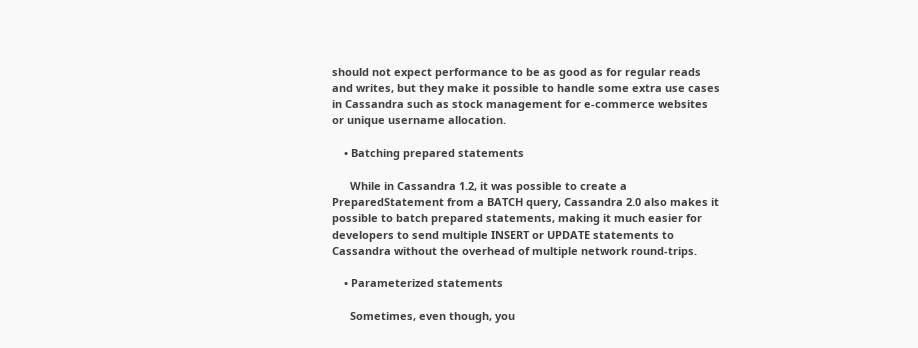should not expect performance to be as good as for regular reads and writes, but they make it possible to handle some extra use cases in Cassandra such as stock management for e-commerce websites or unique username allocation.

    • Batching prepared statements

      While in Cassandra 1.2, it was possible to create a PreparedStatement from a BATCH query, Cassandra 2.0 also makes it possible to batch prepared statements, making it much easier for developers to send multiple INSERT or UPDATE statements to Cassandra without the overhead of multiple network round-trips.

    • Parameterized statements

      Sometimes, even though, you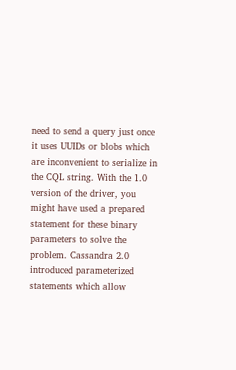need to send a query just once it uses UUIDs or blobs which are inconvenient to serialize in the CQL string. With the 1.0 version of the driver, you might have used a prepared statement for these binary parameters to solve the problem. Cassandra 2.0 introduced parameterized statements which allow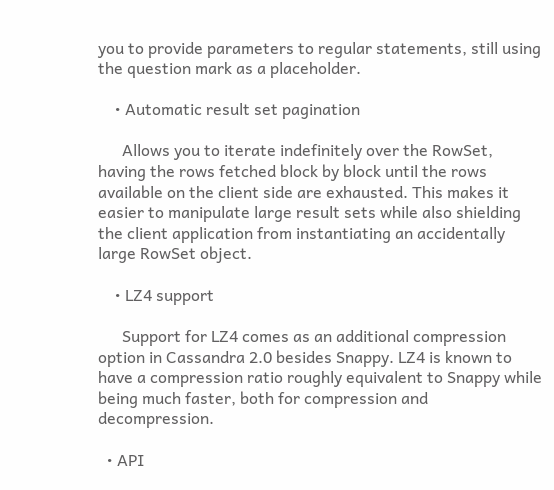you to provide parameters to regular statements, still using the question mark as a placeholder.

    • Automatic result set pagination

      Allows you to iterate indefinitely over the RowSet, having the rows fetched block by block until the rows available on the client side are exhausted. This makes it easier to manipulate large result sets while also shielding the client application from instantiating an accidentally large RowSet object.

    • LZ4 support

      Support for LZ4 comes as an additional compression option in Cassandra 2.0 besides Snappy. LZ4 is known to have a compression ratio roughly equivalent to Snappy while being much faster, both for compression and decompression.

  • API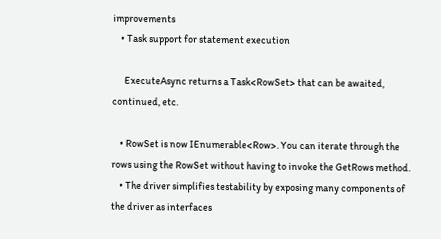improvements
    • Task support for statement execution

      ExecuteAsync returns a Task<RowSet> that can be awaited, continued, etc.

    • RowSet is now IEnumerable<Row>. You can iterate through the rows using the RowSet without having to invoke the GetRows method.
    • The driver simplifies testability by exposing many components of the driver as interfaces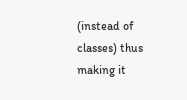(instead of classes) thus making it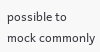possible to mock commonly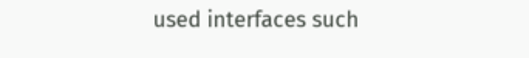used interfaces such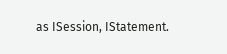as ISession, IStatement.